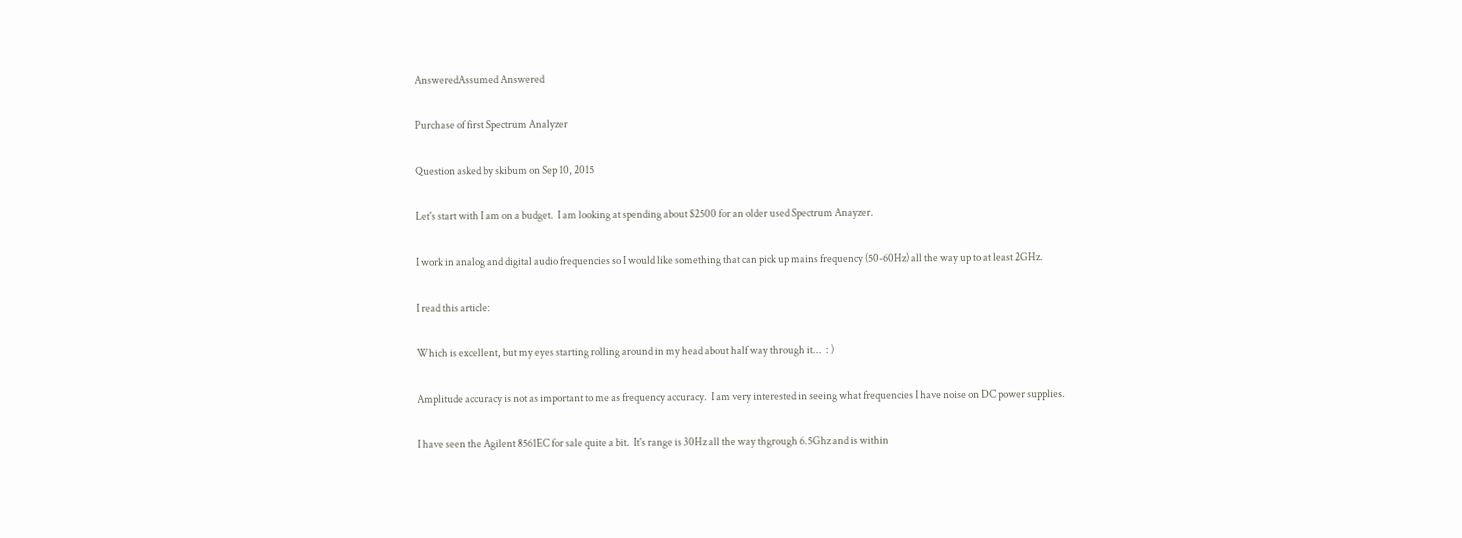AnsweredAssumed Answered

Purchase of first Spectrum Analyzer

Question asked by skibum on Sep 10, 2015

Let's start with I am on a budget.  I am looking at spending about $2500 for an older used Spectrum Anayzer.

I work in analog and digital audio frequencies so I would like something that can pick up mains frequency (50-60Hz) all the way up to at least 2GHz.

I read this article:

Which is excellent, but my eyes starting rolling around in my head about half way through it...  : )

Amplitude accuracy is not as important to me as frequency accuracy.  I am very interested in seeing what frequencies I have noise on DC power supplies.

I have seen the Agilent 8561EC for sale quite a bit.  It's range is 30Hz all the way thgrough 6.5Ghz and is within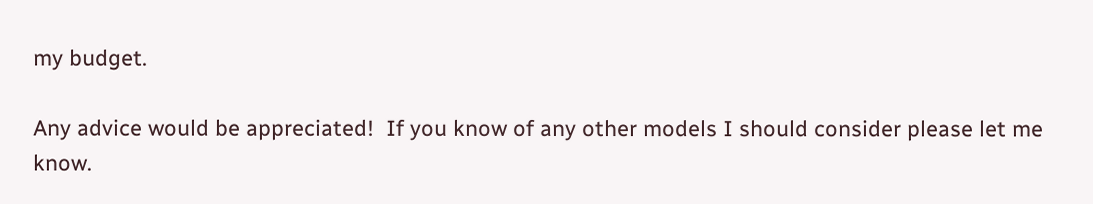my budget.

Any advice would be appreciated!  If you know of any other models I should consider please let me know.